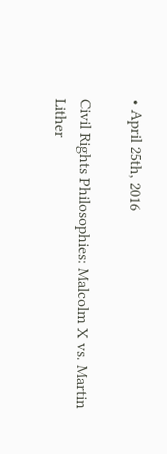• April 25th, 2016

Civil Rights Philosophies: Malcolm X vs. Martin Lither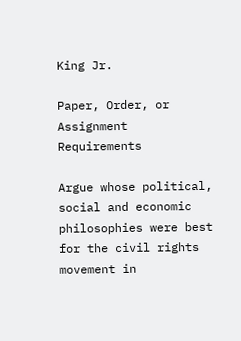King Jr.

Paper, Order, or Assignment Requirements

Argue whose political, social and economic philosophies were best for the civil rights movement in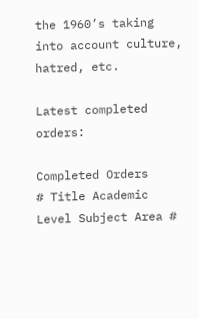the 1960’s taking into account culture, hatred, etc.

Latest completed orders:

Completed Orders
# Title Academic Level Subject Area #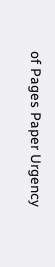of Pages Paper Urgency